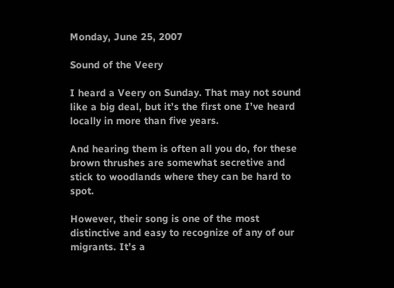Monday, June 25, 2007

Sound of the Veery

I heard a Veery on Sunday. That may not sound like a big deal, but it’s the first one I’ve heard locally in more than five years.

And hearing them is often all you do, for these brown thrushes are somewhat secretive and stick to woodlands where they can be hard to spot.

However, their song is one of the most distinctive and easy to recognize of any of our migrants. It’s a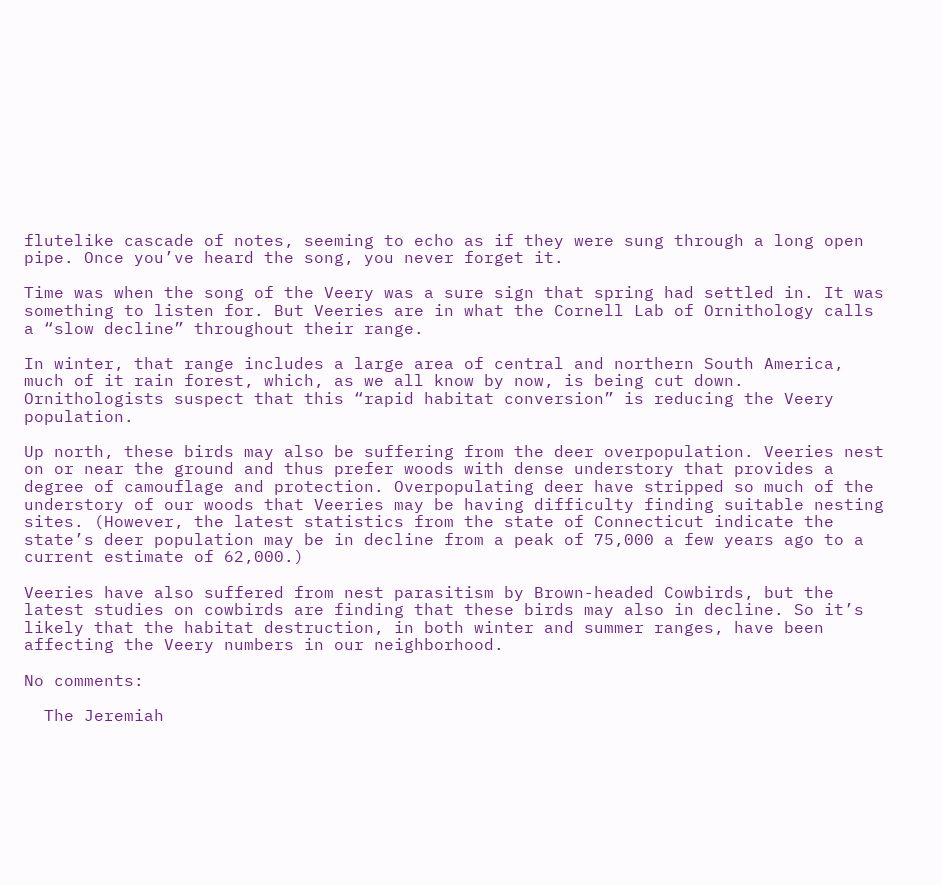flutelike cascade of notes, seeming to echo as if they were sung through a long open pipe. Once you’ve heard the song, you never forget it.

Time was when the song of the Veery was a sure sign that spring had settled in. It was something to listen for. But Veeries are in what the Cornell Lab of Ornithology calls a “slow decline” throughout their range.

In winter, that range includes a large area of central and northern South America, much of it rain forest, which, as we all know by now, is being cut down. Ornithologists suspect that this “rapid habitat conversion” is reducing the Veery population.

Up north, these birds may also be suffering from the deer overpopulation. Veeries nest on or near the ground and thus prefer woods with dense understory that provides a degree of camouflage and protection. Overpopulating deer have stripped so much of the understory of our woods that Veeries may be having difficulty finding suitable nesting sites. (However, the latest statistics from the state of Connecticut indicate the state’s deer population may be in decline from a peak of 75,000 a few years ago to a current estimate of 62,000.)

Veeries have also suffered from nest parasitism by Brown-headed Cowbirds, but the latest studies on cowbirds are finding that these birds may also in decline. So it’s likely that the habitat destruction, in both winter and summer ranges, have been affecting the Veery numbers in our neighborhood.

No comments:

  The Jeremiah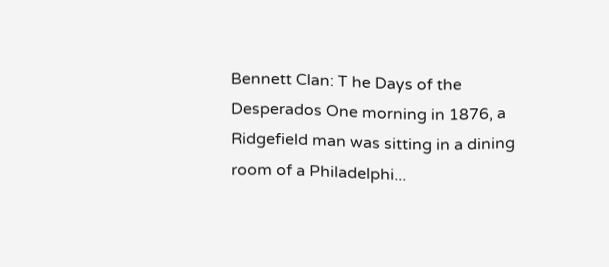Bennett Clan: T he Days of the Desperados One morning in 1876, a Ridgefield man was sitting in a dining room of a Philadelphi...